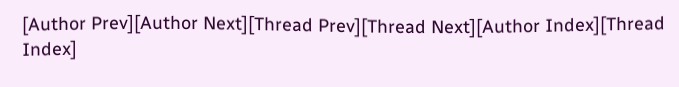[Author Prev][Author Next][Thread Prev][Thread Next][Author Index][Thread Index]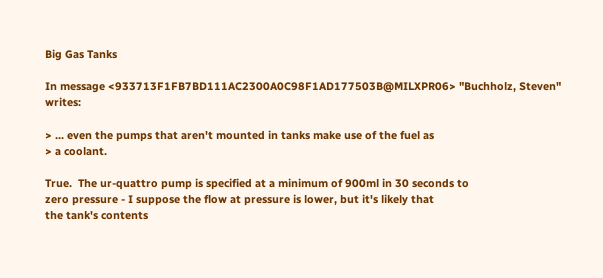Big Gas Tanks

In message <933713F1FB7BD111AC2300A0C98F1AD177503B@MILXPR06> "Buchholz, Steven" writes:

> ... even the pumps that aren't mounted in tanks make use of the fuel as
> a coolant.

True.  The ur-quattro pump is specified at a minimum of 900ml in 30 seconds to
zero pressure - I suppose the flow at pressure is lower, but it's likely that
the tank's contents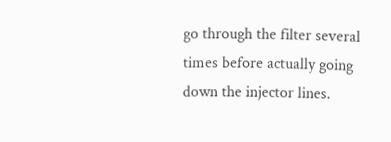go through the filter several times before actually going
down the injector lines.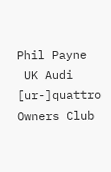Phil Payne
 UK Audi [ur-]quattro Owners Club